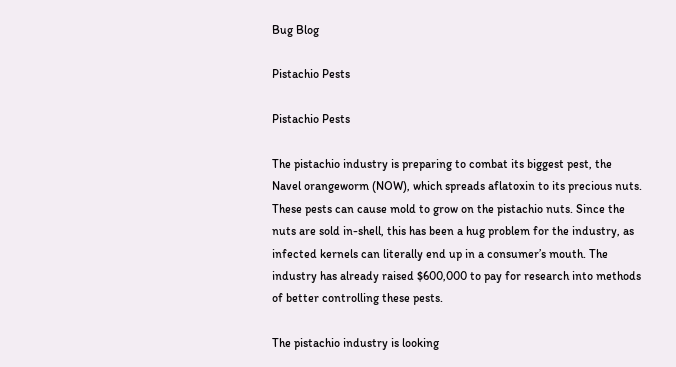Bug Blog

Pistachio Pests

Pistachio Pests

The pistachio industry is preparing to combat its biggest pest, the Navel orangeworm (NOW), which spreads aflatoxin to its precious nuts. These pests can cause mold to grow on the pistachio nuts. Since the nuts are sold in-shell, this has been a hug problem for the industry, as infected kernels can literally end up in a consumer’s mouth. The industry has already raised $600,000 to pay for research into methods of better controlling these pests.

The pistachio industry is looking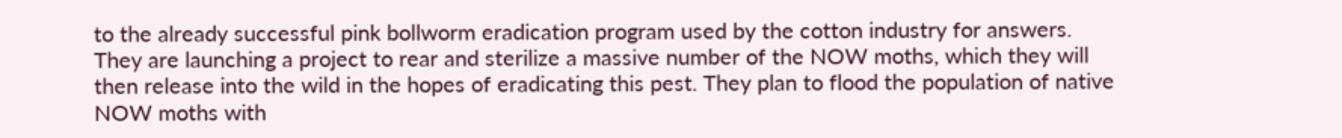to the already successful pink bollworm eradication program used by the cotton industry for answers. They are launching a project to rear and sterilize a massive number of the NOW moths, which they will then release into the wild in the hopes of eradicating this pest. They plan to flood the population of native NOW moths with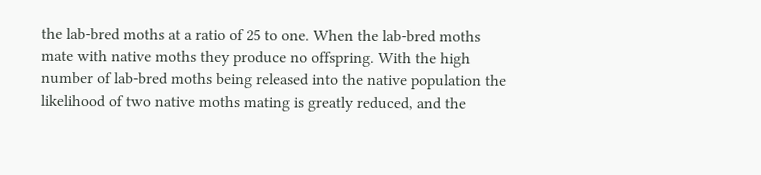the lab-bred moths at a ratio of 25 to one. When the lab-bred moths mate with native moths they produce no offspring. With the high number of lab-bred moths being released into the native population the likelihood of two native moths mating is greatly reduced, and the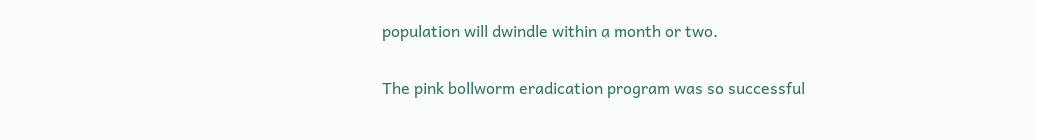population will dwindle within a month or two.

The pink bollworm eradication program was so successful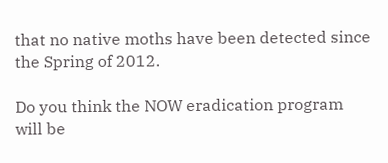that no native moths have been detected since the Spring of 2012.

Do you think the NOW eradication program will be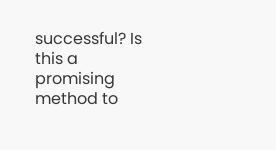successful? Is this a promising method to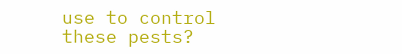use to control these pests?